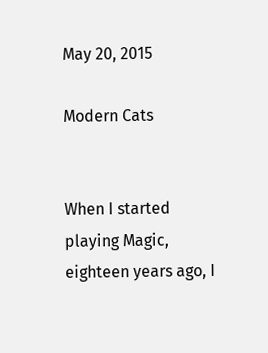May 20, 2015

Modern Cats


When I started playing Magic, eighteen years ago, I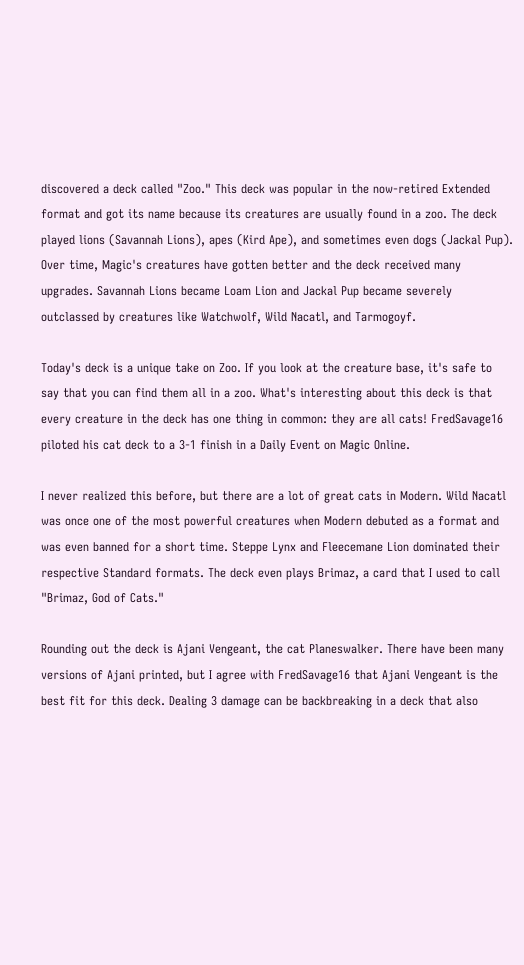discovered a deck called "Zoo." This deck was popular in the now-retired Extended format and got its name because its creatures are usually found in a zoo. The deck played lions (Savannah Lions), apes (Kird Ape), and sometimes even dogs (Jackal Pup). Over time, Magic's creatures have gotten better and the deck received many upgrades. Savannah Lions became Loam Lion and Jackal Pup became severely outclassed by creatures like Watchwolf, Wild Nacatl, and Tarmogoyf.

Today's deck is a unique take on Zoo. If you look at the creature base, it's safe to say that you can find them all in a zoo. What's interesting about this deck is that every creature in the deck has one thing in common: they are all cats! FredSavage16 piloted his cat deck to a 3-1 finish in a Daily Event on Magic Online.

I never realized this before, but there are a lot of great cats in Modern. Wild Nacatl was once one of the most powerful creatures when Modern debuted as a format and was even banned for a short time. Steppe Lynx and Fleecemane Lion dominated their respective Standard formats. The deck even plays Brimaz, a card that I used to call "Brimaz, God of Cats."

Rounding out the deck is Ajani Vengeant, the cat Planeswalker. There have been many versions of Ajani printed, but I agree with FredSavage16 that Ajani Vengeant is the best fit for this deck. Dealing 3 damage can be backbreaking in a deck that also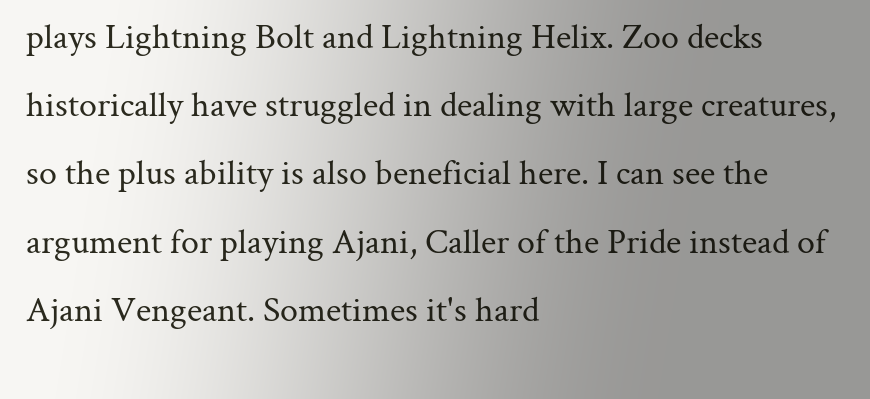plays Lightning Bolt and Lightning Helix. Zoo decks historically have struggled in dealing with large creatures, so the plus ability is also beneficial here. I can see the argument for playing Ajani, Caller of the Pride instead of Ajani Vengeant. Sometimes it's hard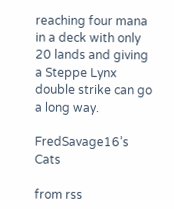reaching four mana in a deck with only 20 lands and giving a Steppe Lynx double strike can go a long way.

FredSavage16’s Cats

from rss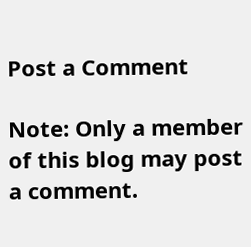Post a Comment

Note: Only a member of this blog may post a comment.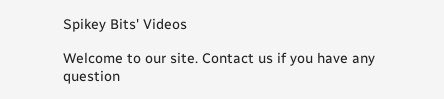Spikey Bits' Videos

Welcome to our site. Contact us if you have any question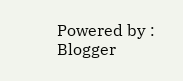Powered by : Blogger